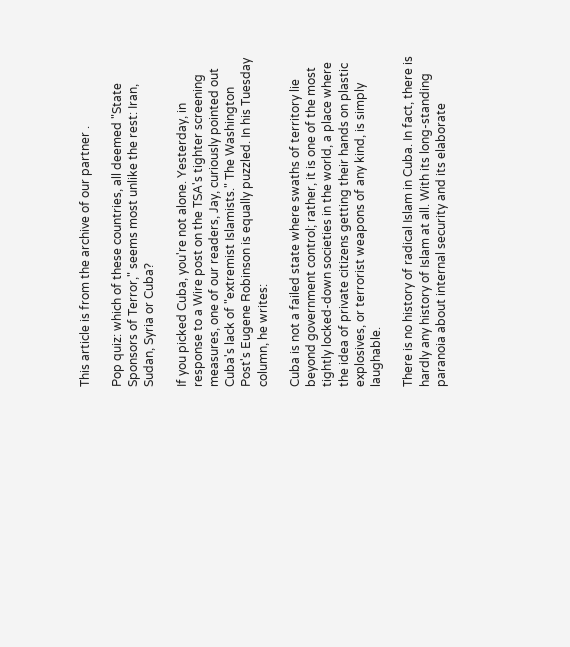This article is from the archive of our partner .

Pop quiz: which of these countries, all deemed "State Sponsors of Terror," seems most unlike the rest: Iran, Sudan, Syria or Cuba?

If you picked Cuba, you're not alone. Yesterday, in response to a Wire post on the TSA's tighter screening measures, one of our readers, Jay, curiously pointed out Cuba's lack of "extremist Islamists." The Washington Post's Eugene Robinson is equally puzzled. In his Tuesday column, he writes:

Cuba is not a failed state where swaths of territory lie beyond government control; rather, it is one of the most tightly locked-down societies in the world, a place where the idea of private citizens getting their hands on plastic explosives, or terrorist weapons of any kind, is simply laughable.

There is no history of radical Islam in Cuba. In fact, there is hardly any history of Islam at all. With its long-standing paranoia about internal security and its elaborate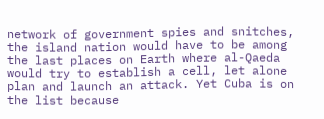network of government spies and snitches, the island nation would have to be among the last places on Earth where al-Qaeda would try to establish a cell, let alone plan and launch an attack. Yet Cuba is on the list because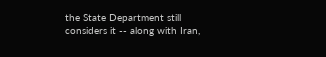the State Department still considers it -- along with Iran,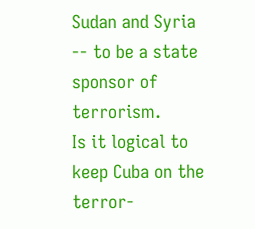Sudan and Syria -- to be a state sponsor of terrorism.
Is it logical to keep Cuba on the terror-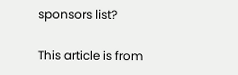sponsors list?

This article is from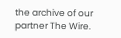the archive of our partner The Wire.